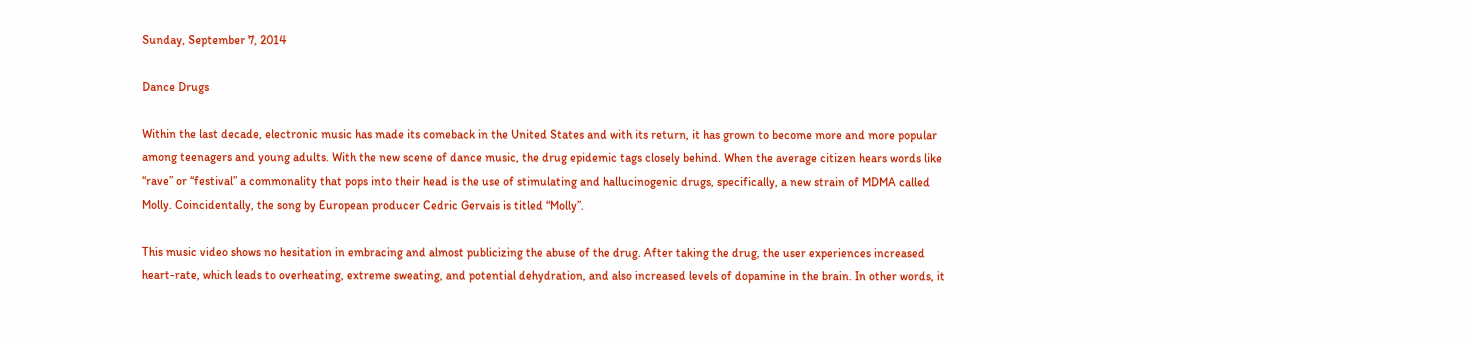Sunday, September 7, 2014

Dance Drugs

Within the last decade, electronic music has made its comeback in the United States and with its return, it has grown to become more and more popular among teenagers and young adults. With the new scene of dance music, the drug epidemic tags closely behind. When the average citizen hears words like “rave” or “festival” a commonality that pops into their head is the use of stimulating and hallucinogenic drugs, specifically, a new strain of MDMA called Molly. Coincidentally, the song by European producer Cedric Gervais is titled “Molly”.

This music video shows no hesitation in embracing and almost publicizing the abuse of the drug. After taking the drug, the user experiences increased heart-rate, which leads to overheating, extreme sweating, and potential dehydration, and also increased levels of dopamine in the brain. In other words, it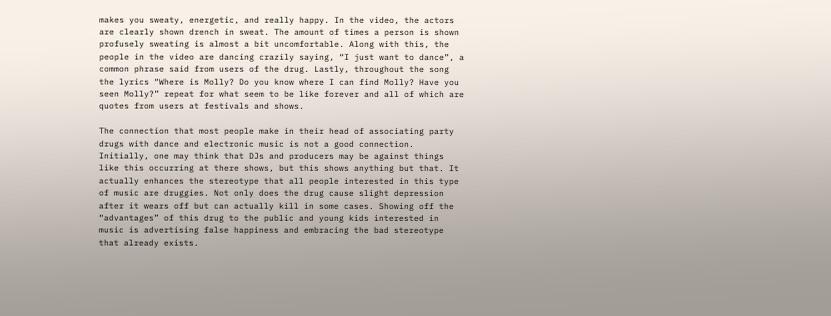makes you sweaty, energetic, and really happy. In the video, the actors are clearly shown drench in sweat. The amount of times a person is shown profusely sweating is almost a bit uncomfortable. Along with this, the people in the video are dancing crazily saying, “I just want to dance”, a common phrase said from users of the drug. Lastly, throughout the song the lyrics “Where is Molly? Do you know where I can find Molly? Have you seen Molly?” repeat for what seem to be like forever and all of which are quotes from users at festivals and shows.

The connection that most people make in their head of associating party drugs with dance and electronic music is not a good connection. Initially, one may think that DJs and producers may be against things like this occurring at there shows, but this shows anything but that. It actually enhances the stereotype that all people interested in this type of music are druggies. Not only does the drug cause slight depression after it wears off but can actually kill in some cases. Showing off the “advantages” of this drug to the public and young kids interested in music is advertising false happiness and embracing the bad stereotype that already exists.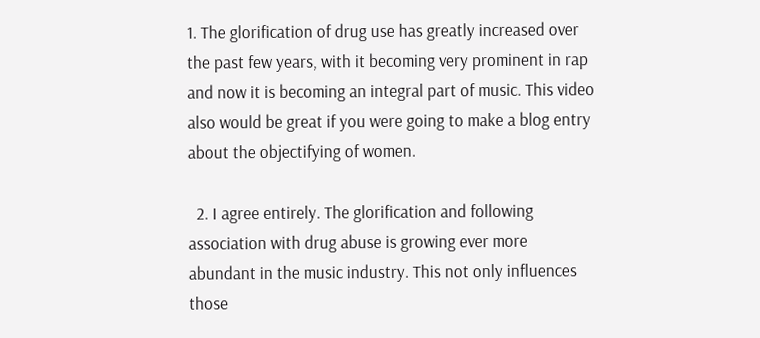1. The glorification of drug use has greatly increased over the past few years, with it becoming very prominent in rap and now it is becoming an integral part of music. This video also would be great if you were going to make a blog entry about the objectifying of women.

  2. I agree entirely. The glorification and following association with drug abuse is growing ever more abundant in the music industry. This not only influences those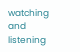watching and listening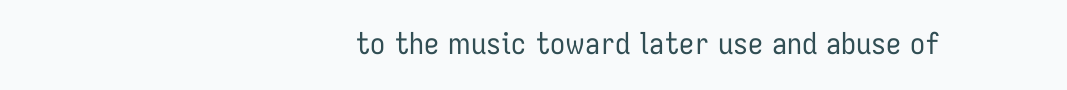to the music toward later use and abuse of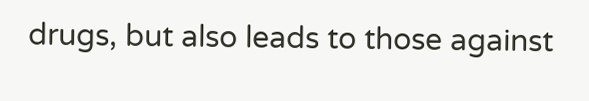drugs, but also leads to those against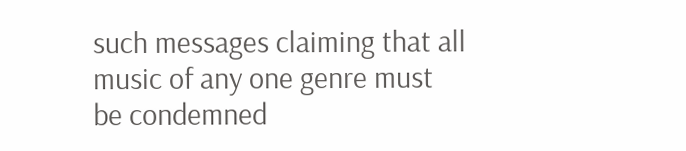such messages claiming that all music of any one genre must be condemned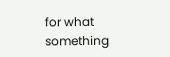for what something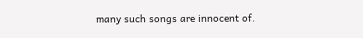many such songs are innocent of.